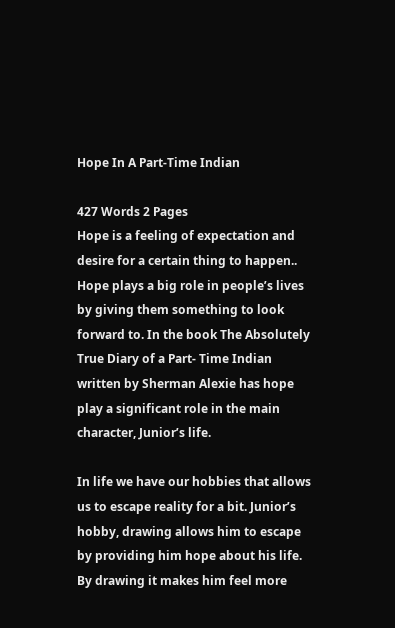Hope In A Part-Time Indian

427 Words 2 Pages
Hope is a feeling of expectation and desire for a certain thing to happen.. Hope plays a big role in people’s lives by giving them something to look forward to. In the book The Absolutely True Diary of a Part- Time Indian written by Sherman Alexie has hope play a significant role in the main character, Junior’s life.

In life we have our hobbies that allows us to escape reality for a bit. Junior’s hobby, drawing allows him to escape by providing him hope about his life. By drawing it makes him feel more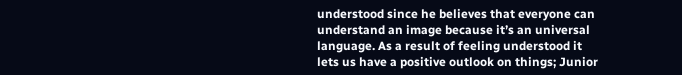understood since he believes that everyone can understand an image because it’s an universal language. As a result of feeling understood it lets us have a positive outlook on things; Junior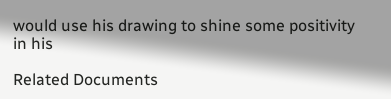would use his drawing to shine some positivity in his

Related Documents